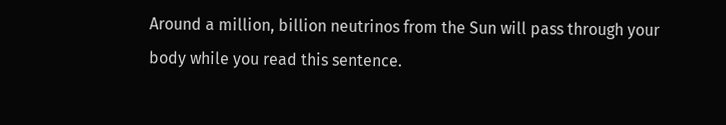Around a million, billion neutrinos from the Sun will pass through your body while you read this sentence.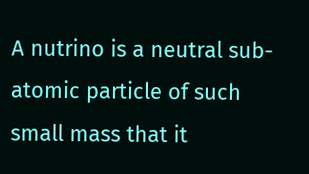A nutrino is a neutral sub-atomic particle of such small mass that it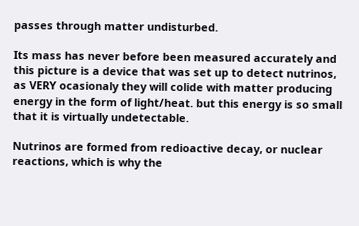passes through matter undisturbed.

Its mass has never before been measured accurately and this picture is a device that was set up to detect nutrinos, as VERY ocasionaly they will colide with matter producing energy in the form of light/heat. but this energy is so small that it is virtually undetectable.

Nutrinos are formed from redioactive decay, or nuclear reactions, which is why the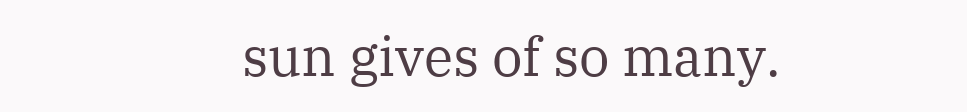sun gives of so many.